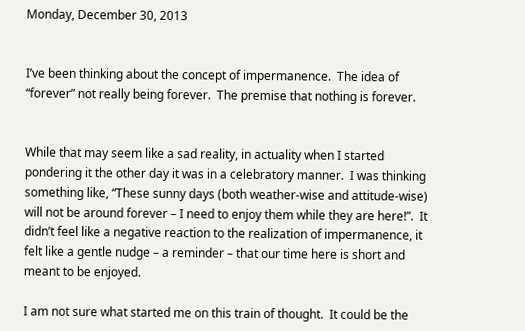Monday, December 30, 2013


I’ve been thinking about the concept of impermanence.  The idea of “forever” not really being forever.  The premise that nothing is forever.


While that may seem like a sad reality, in actuality when I started pondering it the other day it was in a celebratory manner.  I was thinking something like, “These sunny days (both weather-wise and attitude-wise) will not be around forever – I need to enjoy them while they are here!”.  It didn’t feel like a negative reaction to the realization of impermanence, it felt like a gentle nudge – a reminder – that our time here is short and meant to be enjoyed.

I am not sure what started me on this train of thought.  It could be the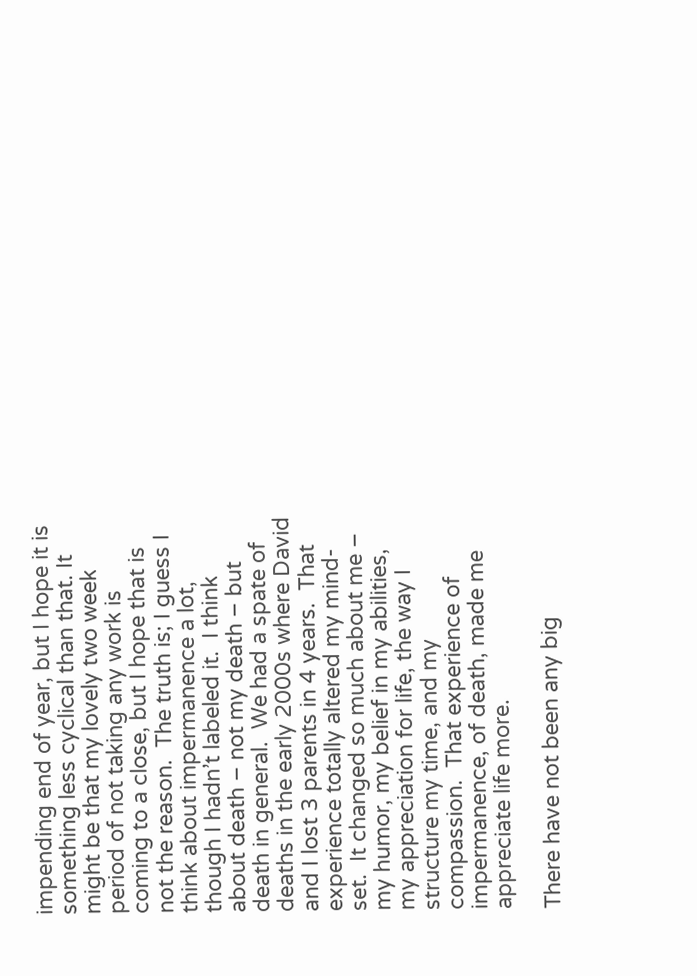impending end of year, but I hope it is something less cyclical than that. It might be that my lovely two week period of not taking any work is coming to a close, but I hope that is not the reason.  The truth is; I guess I think about impermanence a lot, though I hadn’t labeled it.  I think about death – not my death – but death in general.  We had a spate of deaths in the early 2000s where David and I lost 3 parents in 4 years.  That experience totally altered my mind-set.  It changed so much about me – my humor, my belief in my abilities, my appreciation for life, the way I structure my time, and my compassion.  That experience of impermanence, of death, made me appreciate life more.

There have not been any big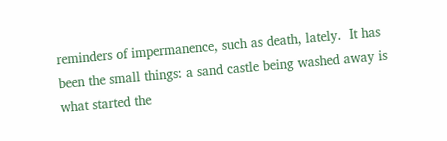reminders of impermanence, such as death, lately.  It has been the small things: a sand castle being washed away is what started the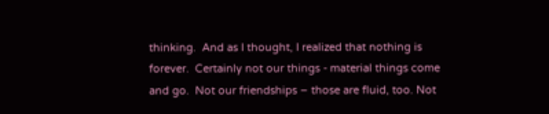thinking.  And as I thought, I realized that nothing is forever.  Certainly not our things - material things come and go.  Not our friendships – those are fluid, too. Not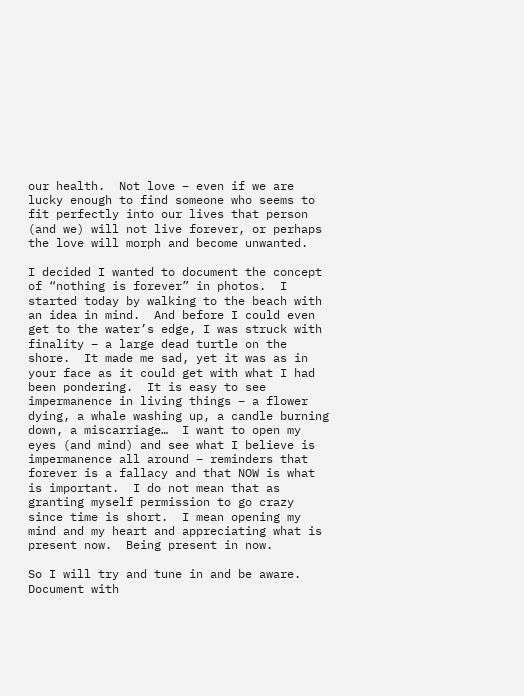our health.  Not love – even if we are lucky enough to find someone who seems to fit perfectly into our lives that person (and we) will not live forever, or perhaps the love will morph and become unwanted.

I decided I wanted to document the concept of “nothing is forever” in photos.  I started today by walking to the beach with an idea in mind.  And before I could even get to the water’s edge, I was struck with finality – a large dead turtle on the shore.  It made me sad, yet it was as in your face as it could get with what I had been pondering.  It is easy to see impermanence in living things – a flower dying, a whale washing up, a candle burning down, a miscarriage…  I want to open my eyes (and mind) and see what I believe is impermanence all around – reminders that forever is a fallacy and that NOW is what is important.  I do not mean that as granting myself permission to go crazy since time is short.  I mean opening my mind and my heart and appreciating what is present now.  Being present in now.

So I will try and tune in and be aware.  Document with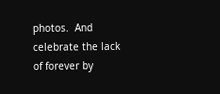photos.  And celebrate the lack of forever by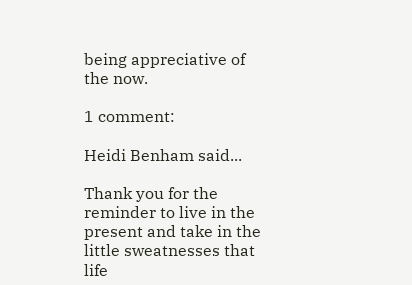being appreciative of the now.

1 comment:

Heidi Benham said...

Thank you for the reminder to live in the present and take in the little sweatnesses that life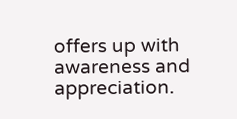offers up with awareness and appreciation.